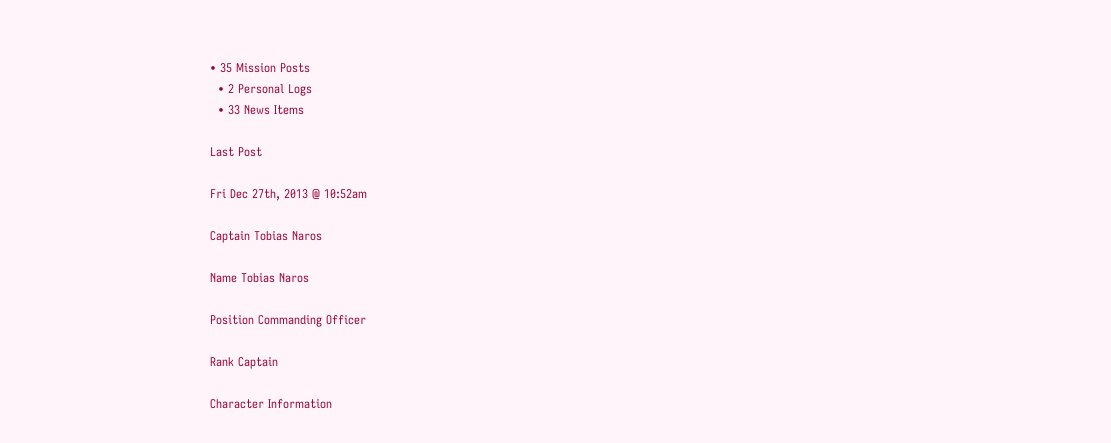• 35 Mission Posts
  • 2 Personal Logs
  • 33 News Items

Last Post

Fri Dec 27th, 2013 @ 10:52am

Captain Tobias Naros

Name Tobias Naros

Position Commanding Officer

Rank Captain

Character Information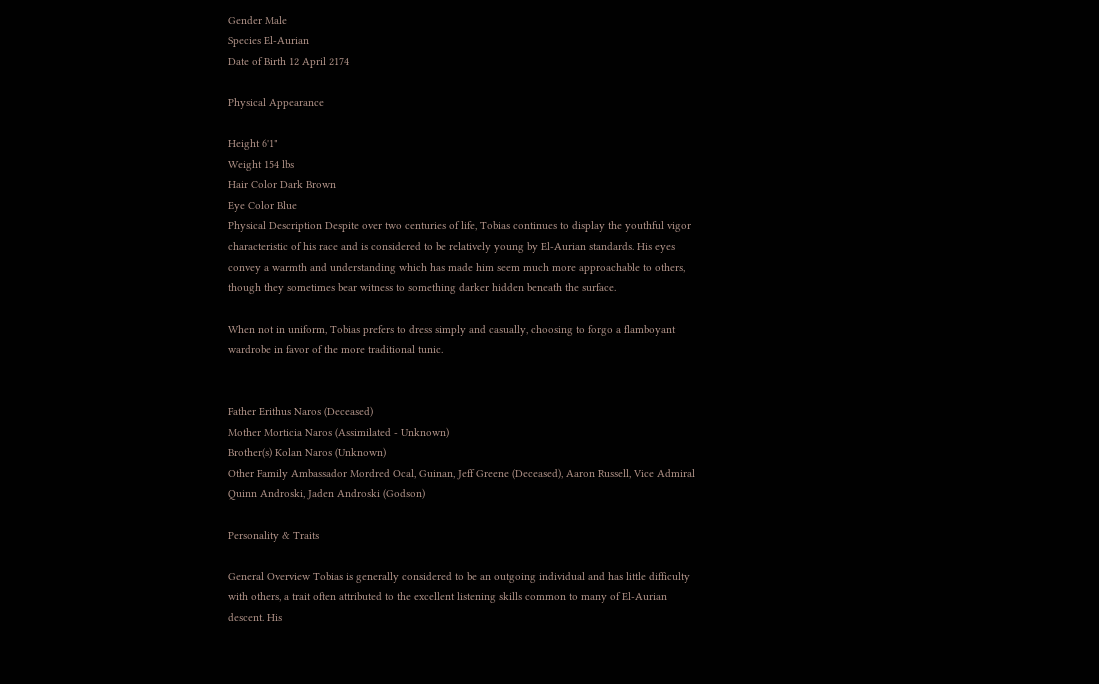Gender Male
Species El-Aurian
Date of Birth 12 April 2174

Physical Appearance

Height 6'1"
Weight 154 lbs
Hair Color Dark Brown
Eye Color Blue
Physical Description Despite over two centuries of life, Tobias continues to display the youthful vigor characteristic of his race and is considered to be relatively young by El-Aurian standards. His eyes convey a warmth and understanding which has made him seem much more approachable to others, though they sometimes bear witness to something darker hidden beneath the surface.

When not in uniform, Tobias prefers to dress simply and casually, choosing to forgo a flamboyant wardrobe in favor of the more traditional tunic.


Father Erithus Naros (Deceased)
Mother Morticia Naros (Assimilated - Unknown)
Brother(s) Kolan Naros (Unknown)
Other Family Ambassador Mordred Ocal, Guinan, Jeff Greene (Deceased), Aaron Russell, Vice Admiral Quinn Androski, Jaden Androski (Godson)

Personality & Traits

General Overview Tobias is generally considered to be an outgoing individual and has little difficulty with others, a trait often attributed to the excellent listening skills common to many of El-Aurian descent. His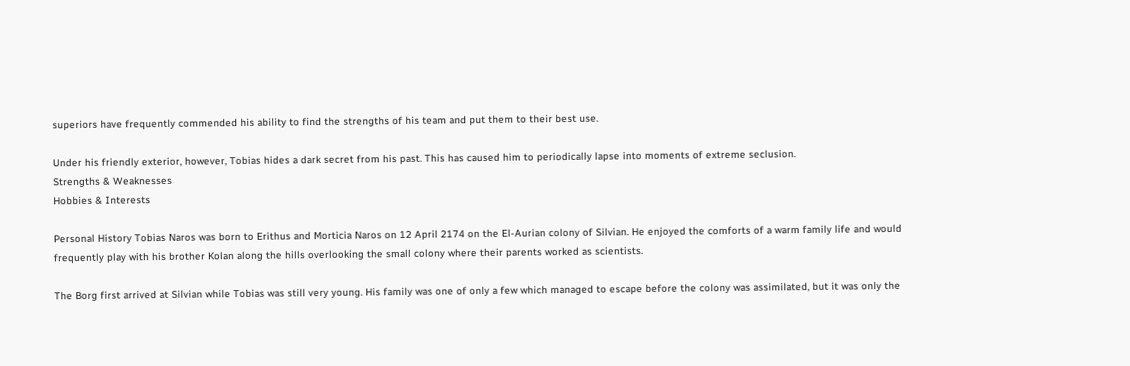superiors have frequently commended his ability to find the strengths of his team and put them to their best use.

Under his friendly exterior, however, Tobias hides a dark secret from his past. This has caused him to periodically lapse into moments of extreme seclusion.
Strengths & Weaknesses
Hobbies & Interests

Personal History Tobias Naros was born to Erithus and Morticia Naros on 12 April 2174 on the El-Aurian colony of Silvian. He enjoyed the comforts of a warm family life and would frequently play with his brother Kolan along the hills overlooking the small colony where their parents worked as scientists.

The Borg first arrived at Silvian while Tobias was still very young. His family was one of only a few which managed to escape before the colony was assimilated, but it was only the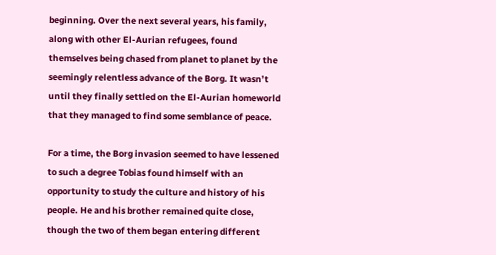beginning. Over the next several years, his family, along with other El-Aurian refugees, found themselves being chased from planet to planet by the seemingly relentless advance of the Borg. It wasn’t until they finally settled on the El-Aurian homeworld that they managed to find some semblance of peace.

For a time, the Borg invasion seemed to have lessened to such a degree Tobias found himself with an opportunity to study the culture and history of his people. He and his brother remained quite close, though the two of them began entering different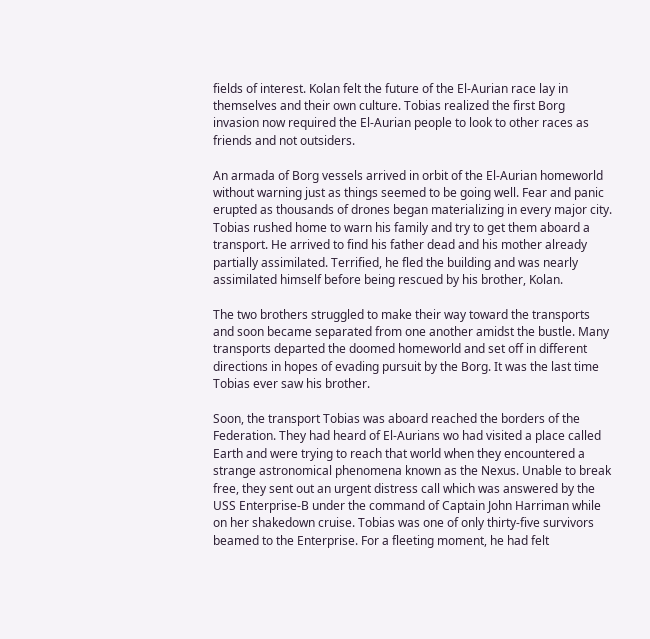fields of interest. Kolan felt the future of the El-Aurian race lay in themselves and their own culture. Tobias realized the first Borg invasion now required the El-Aurian people to look to other races as friends and not outsiders.

An armada of Borg vessels arrived in orbit of the El-Aurian homeworld without warning just as things seemed to be going well. Fear and panic erupted as thousands of drones began materializing in every major city. Tobias rushed home to warn his family and try to get them aboard a transport. He arrived to find his father dead and his mother already partially assimilated. Terrified, he fled the building and was nearly assimilated himself before being rescued by his brother, Kolan.

The two brothers struggled to make their way toward the transports and soon became separated from one another amidst the bustle. Many transports departed the doomed homeworld and set off in different directions in hopes of evading pursuit by the Borg. It was the last time Tobias ever saw his brother.

Soon, the transport Tobias was aboard reached the borders of the Federation. They had heard of El-Aurians wo had visited a place called Earth and were trying to reach that world when they encountered a strange astronomical phenomena known as the Nexus. Unable to break free, they sent out an urgent distress call which was answered by the USS Enterprise-B under the command of Captain John Harriman while on her shakedown cruise. Tobias was one of only thirty-five survivors beamed to the Enterprise. For a fleeting moment, he had felt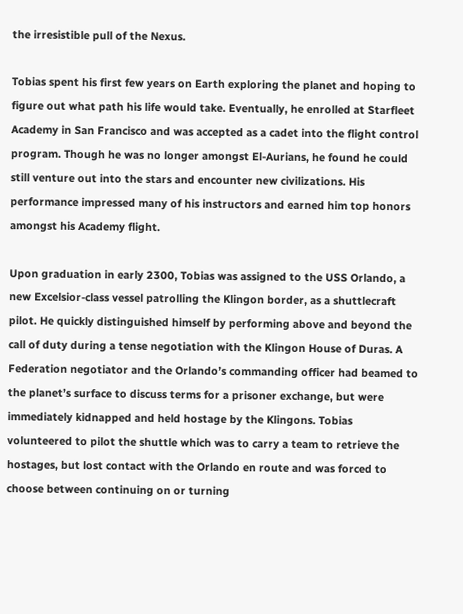the irresistible pull of the Nexus.

Tobias spent his first few years on Earth exploring the planet and hoping to figure out what path his life would take. Eventually, he enrolled at Starfleet Academy in San Francisco and was accepted as a cadet into the flight control program. Though he was no longer amongst El-Aurians, he found he could still venture out into the stars and encounter new civilizations. His performance impressed many of his instructors and earned him top honors amongst his Academy flight.

Upon graduation in early 2300, Tobias was assigned to the USS Orlando, a new Excelsior-class vessel patrolling the Klingon border, as a shuttlecraft pilot. He quickly distinguished himself by performing above and beyond the call of duty during a tense negotiation with the Klingon House of Duras. A Federation negotiator and the Orlando’s commanding officer had beamed to the planet’s surface to discuss terms for a prisoner exchange, but were immediately kidnapped and held hostage by the Klingons. Tobias volunteered to pilot the shuttle which was to carry a team to retrieve the hostages, but lost contact with the Orlando en route and was forced to choose between continuing on or turning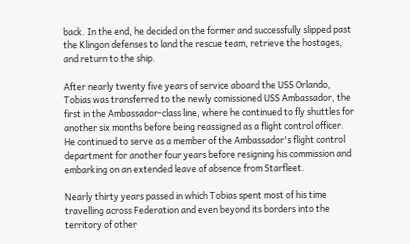back. In the end, he decided on the former and successfully slipped past the Klingon defenses to land the rescue team, retrieve the hostages, and return to the ship.

After nearly twenty five years of service aboard the USS Orlando, Tobias was transferred to the newly comissioned USS Ambassador, the first in the Ambassador-class line, where he continued to fly shuttles for another six months before being reassigned as a flight control officer. He continued to serve as a member of the Ambassador's flight control department for another four years before resigning his commission and embarking on an extended leave of absence from Starfleet.

Nearly thirty years passed in which Tobias spent most of his time travelling across Federation and even beyond its borders into the territory of other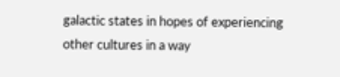galactic states in hopes of experiencing other cultures in a way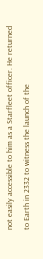not easily accessible to him as a Starfleet officer. He returned to Earth in 2332 to witness the launch of the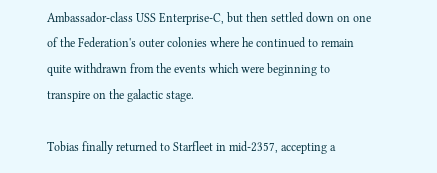Ambassador-class USS Enterprise-C, but then settled down on one of the Federation's outer colonies where he continued to remain quite withdrawn from the events which were beginning to transpire on the galactic stage.

Tobias finally returned to Starfleet in mid-2357, accepting a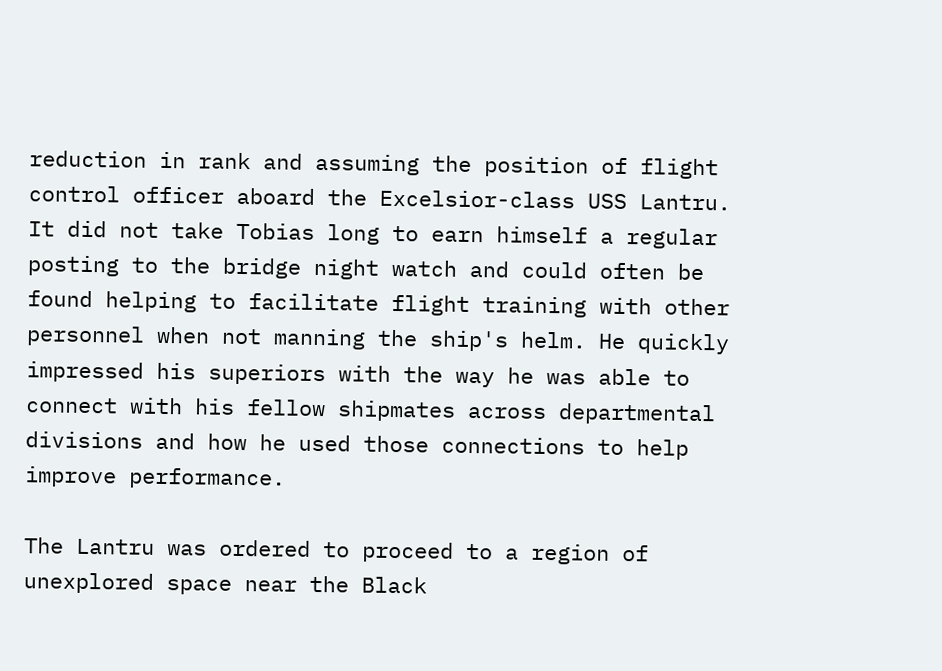reduction in rank and assuming the position of flight control officer aboard the Excelsior-class USS Lantru. It did not take Tobias long to earn himself a regular posting to the bridge night watch and could often be found helping to facilitate flight training with other personnel when not manning the ship's helm. He quickly impressed his superiors with the way he was able to connect with his fellow shipmates across departmental divisions and how he used those connections to help improve performance.

The Lantru was ordered to proceed to a region of unexplored space near the Black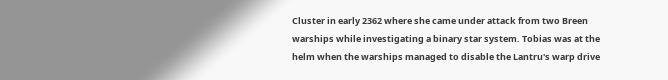Cluster in early 2362 where she came under attack from two Breen warships while investigating a binary star system. Tobias was at the helm when the warships managed to disable the Lantru's warp drive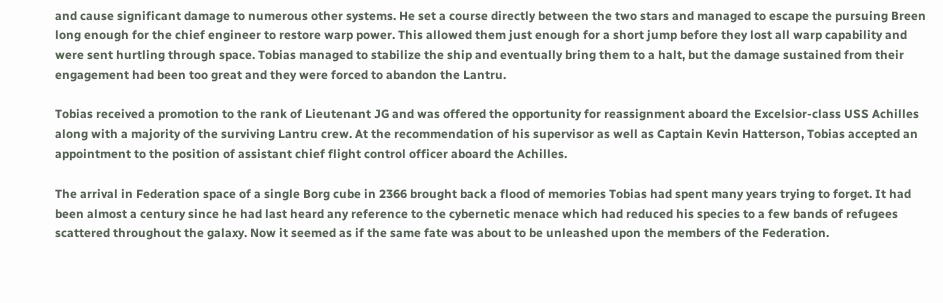and cause significant damage to numerous other systems. He set a course directly between the two stars and managed to escape the pursuing Breen long enough for the chief engineer to restore warp power. This allowed them just enough for a short jump before they lost all warp capability and were sent hurtling through space. Tobias managed to stabilize the ship and eventually bring them to a halt, but the damage sustained from their engagement had been too great and they were forced to abandon the Lantru.

Tobias received a promotion to the rank of Lieutenant JG and was offered the opportunity for reassignment aboard the Excelsior-class USS Achilles along with a majority of the surviving Lantru crew. At the recommendation of his supervisor as well as Captain Kevin Hatterson, Tobias accepted an appointment to the position of assistant chief flight control officer aboard the Achilles.

The arrival in Federation space of a single Borg cube in 2366 brought back a flood of memories Tobias had spent many years trying to forget. It had been almost a century since he had last heard any reference to the cybernetic menace which had reduced his species to a few bands of refugees scattered throughout the galaxy. Now it seemed as if the same fate was about to be unleashed upon the members of the Federation.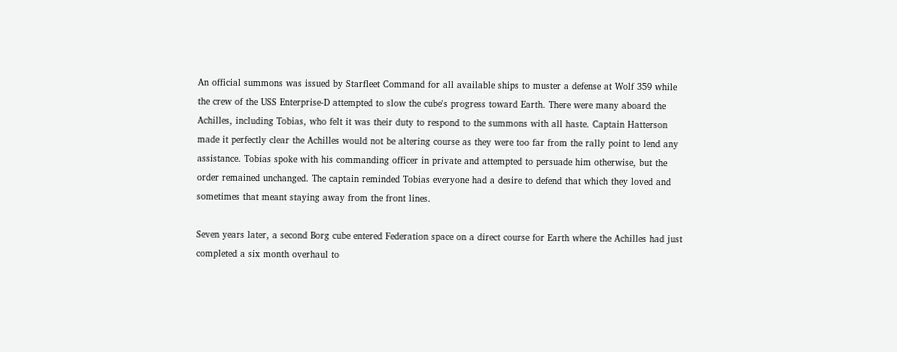An official summons was issued by Starfleet Command for all available ships to muster a defense at Wolf 359 while the crew of the USS Enterprise-D attempted to slow the cube's progress toward Earth. There were many aboard the Achilles, including Tobias, who felt it was their duty to respond to the summons with all haste. Captain Hatterson made it perfectly clear the Achilles would not be altering course as they were too far from the rally point to lend any assistance. Tobias spoke with his commanding officer in private and attempted to persuade him otherwise, but the order remained unchanged. The captain reminded Tobias everyone had a desire to defend that which they loved and sometimes that meant staying away from the front lines.

Seven years later, a second Borg cube entered Federation space on a direct course for Earth where the Achilles had just completed a six month overhaul to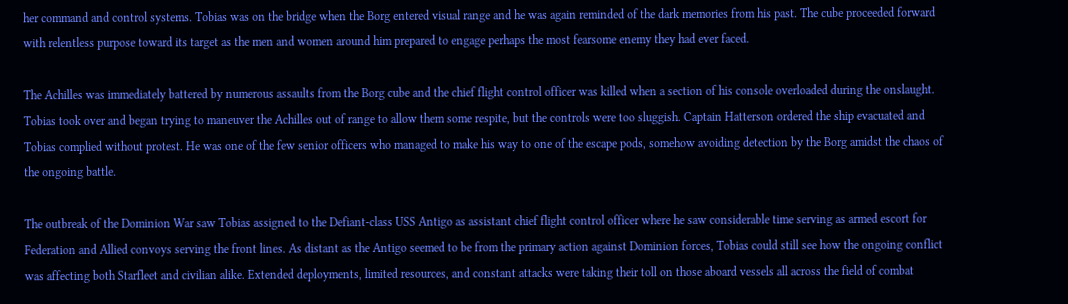her command and control systems. Tobias was on the bridge when the Borg entered visual range and he was again reminded of the dark memories from his past. The cube proceeded forward with relentless purpose toward its target as the men and women around him prepared to engage perhaps the most fearsome enemy they had ever faced.

The Achilles was immediately battered by numerous assaults from the Borg cube and the chief flight control officer was killed when a section of his console overloaded during the onslaught. Tobias took over and began trying to maneuver the Achilles out of range to allow them some respite, but the controls were too sluggish. Captain Hatterson ordered the ship evacuated and Tobias complied without protest. He was one of the few senior officers who managed to make his way to one of the escape pods, somehow avoiding detection by the Borg amidst the chaos of the ongoing battle.

The outbreak of the Dominion War saw Tobias assigned to the Defiant-class USS Antigo as assistant chief flight control officer where he saw considerable time serving as armed escort for Federation and Allied convoys serving the front lines. As distant as the Antigo seemed to be from the primary action against Dominion forces, Tobias could still see how the ongoing conflict was affecting both Starfleet and civilian alike. Extended deployments, limited resources, and constant attacks were taking their toll on those aboard vessels all across the field of combat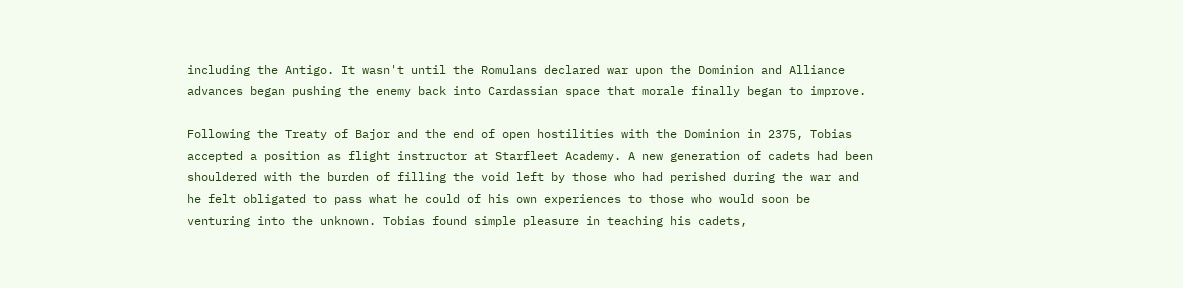including the Antigo. It wasn't until the Romulans declared war upon the Dominion and Alliance advances began pushing the enemy back into Cardassian space that morale finally began to improve.

Following the Treaty of Bajor and the end of open hostilities with the Dominion in 2375, Tobias accepted a position as flight instructor at Starfleet Academy. A new generation of cadets had been shouldered with the burden of filling the void left by those who had perished during the war and he felt obligated to pass what he could of his own experiences to those who would soon be venturing into the unknown. Tobias found simple pleasure in teaching his cadets,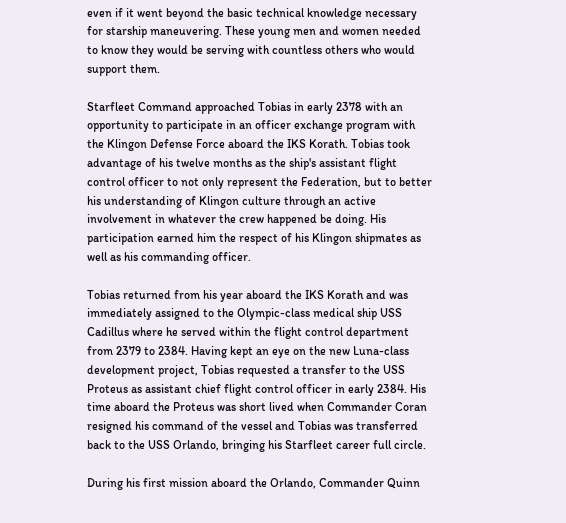even if it went beyond the basic technical knowledge necessary for starship maneuvering. These young men and women needed to know they would be serving with countless others who would support them.

Starfleet Command approached Tobias in early 2378 with an opportunity to participate in an officer exchange program with the Klingon Defense Force aboard the IKS Korath. Tobias took advantage of his twelve months as the ship's assistant flight control officer to not only represent the Federation, but to better his understanding of Klingon culture through an active involvement in whatever the crew happened be doing. His participation earned him the respect of his Klingon shipmates as well as his commanding officer.

Tobias returned from his year aboard the IKS Korath and was immediately assigned to the Olympic-class medical ship USS Cadillus where he served within the flight control department from 2379 to 2384. Having kept an eye on the new Luna-class development project, Tobias requested a transfer to the USS Proteus as assistant chief flight control officer in early 2384. His time aboard the Proteus was short lived when Commander Coran resigned his command of the vessel and Tobias was transferred back to the USS Orlando, bringing his Starfleet career full circle.

During his first mission aboard the Orlando, Commander Quinn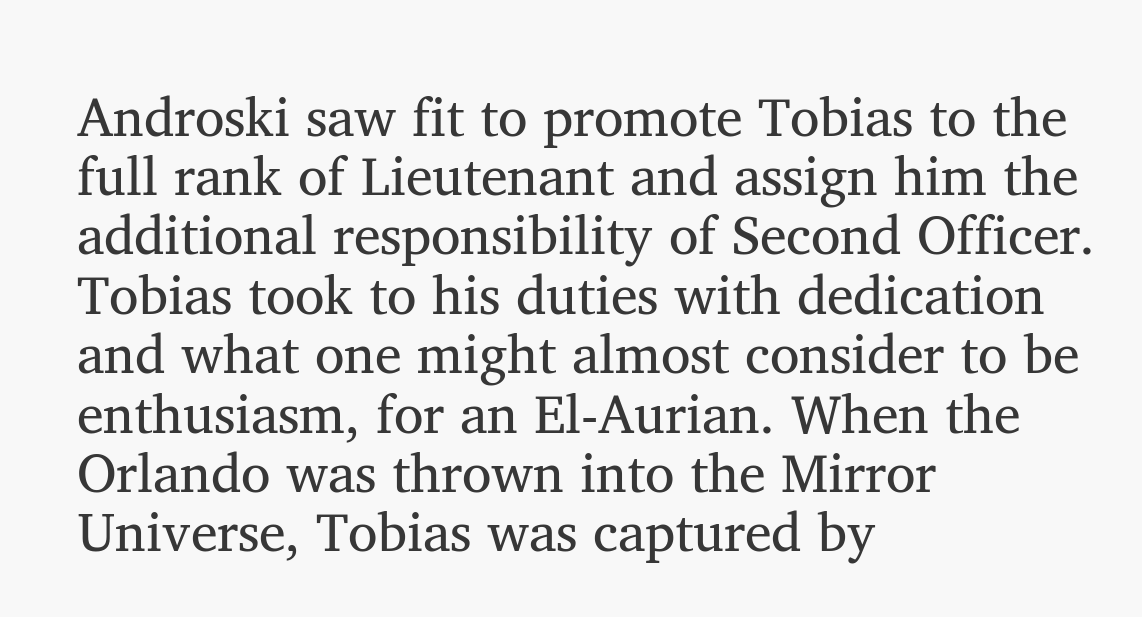Androski saw fit to promote Tobias to the full rank of Lieutenant and assign him the additional responsibility of Second Officer. Tobias took to his duties with dedication and what one might almost consider to be enthusiasm, for an El-Aurian. When the Orlando was thrown into the Mirror Universe, Tobias was captured by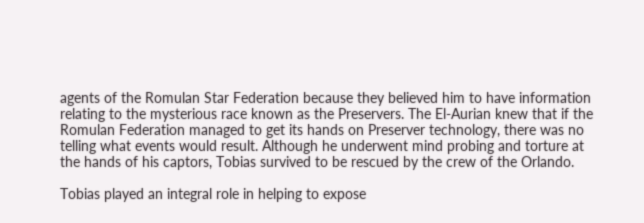agents of the Romulan Star Federation because they believed him to have information relating to the mysterious race known as the Preservers. The El-Aurian knew that if the Romulan Federation managed to get its hands on Preserver technology, there was no telling what events would result. Although he underwent mind probing and torture at the hands of his captors, Tobias survived to be rescued by the crew of the Orlando.

Tobias played an integral role in helping to expose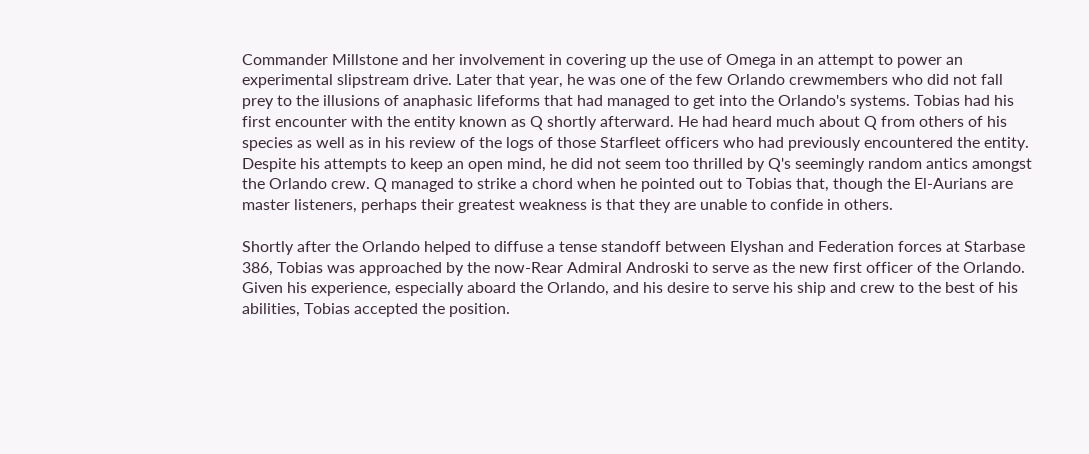Commander Millstone and her involvement in covering up the use of Omega in an attempt to power an experimental slipstream drive. Later that year, he was one of the few Orlando crewmembers who did not fall prey to the illusions of anaphasic lifeforms that had managed to get into the Orlando's systems. Tobias had his first encounter with the entity known as Q shortly afterward. He had heard much about Q from others of his species as well as in his review of the logs of those Starfleet officers who had previously encountered the entity. Despite his attempts to keep an open mind, he did not seem too thrilled by Q's seemingly random antics amongst the Orlando crew. Q managed to strike a chord when he pointed out to Tobias that, though the El-Aurians are master listeners, perhaps their greatest weakness is that they are unable to confide in others.

Shortly after the Orlando helped to diffuse a tense standoff between Elyshan and Federation forces at Starbase 386, Tobias was approached by the now-Rear Admiral Androski to serve as the new first officer of the Orlando. Given his experience, especially aboard the Orlando, and his desire to serve his ship and crew to the best of his abilities, Tobias accepted the position.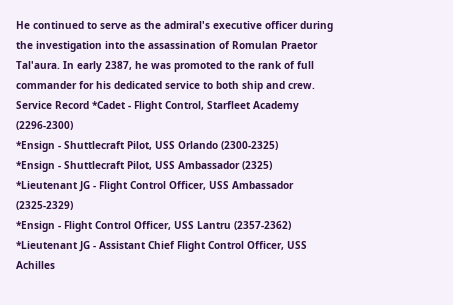He continued to serve as the admiral's executive officer during the investigation into the assassination of Romulan Praetor Tal'aura. In early 2387, he was promoted to the rank of full commander for his dedicated service to both ship and crew.
Service Record *Cadet - Flight Control, Starfleet Academy (2296-2300)
*Ensign - Shuttlecraft Pilot, USS Orlando (2300-2325)
*Ensign - Shuttlecraft Pilot, USS Ambassador (2325)
*Lieutenant JG - Flight Control Officer, USS Ambassador (2325-2329)
*Ensign - Flight Control Officer, USS Lantru (2357-2362)
*Lieutenant JG - Assistant Chief Flight Control Officer, USS Achilles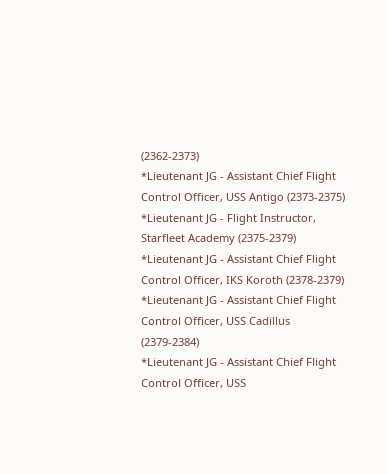(2362-2373)
*Lieutenant JG - Assistant Chief Flight Control Officer, USS Antigo (2373-2375)
*Lieutenant JG - Flight Instructor, Starfleet Academy (2375-2379)
*Lieutenant JG - Assistant Chief Flight Control Officer, IKS Koroth (2378-2379)
*Lieutenant JG - Assistant Chief Flight Control Officer, USS Cadillus (2379-2384)
*Lieutenant JG - Assistant Chief Flight Control Officer, USS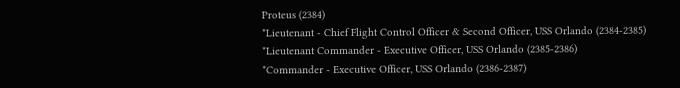Proteus (2384)
*Lieutenant - Chief Flight Control Officer & Second Officer, USS Orlando (2384-2385)
*Lieutenant Commander - Executive Officer, USS Orlando (2385-2386)
*Commander - Executive Officer, USS Orlando (2386-2387)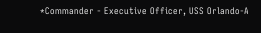*Commander - Executive Officer, USS Orlando-A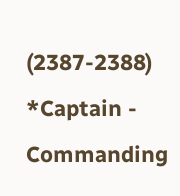(2387-2388)
*Captain - Commanding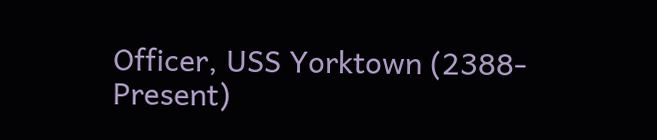Officer, USS Yorktown (2388-Present)